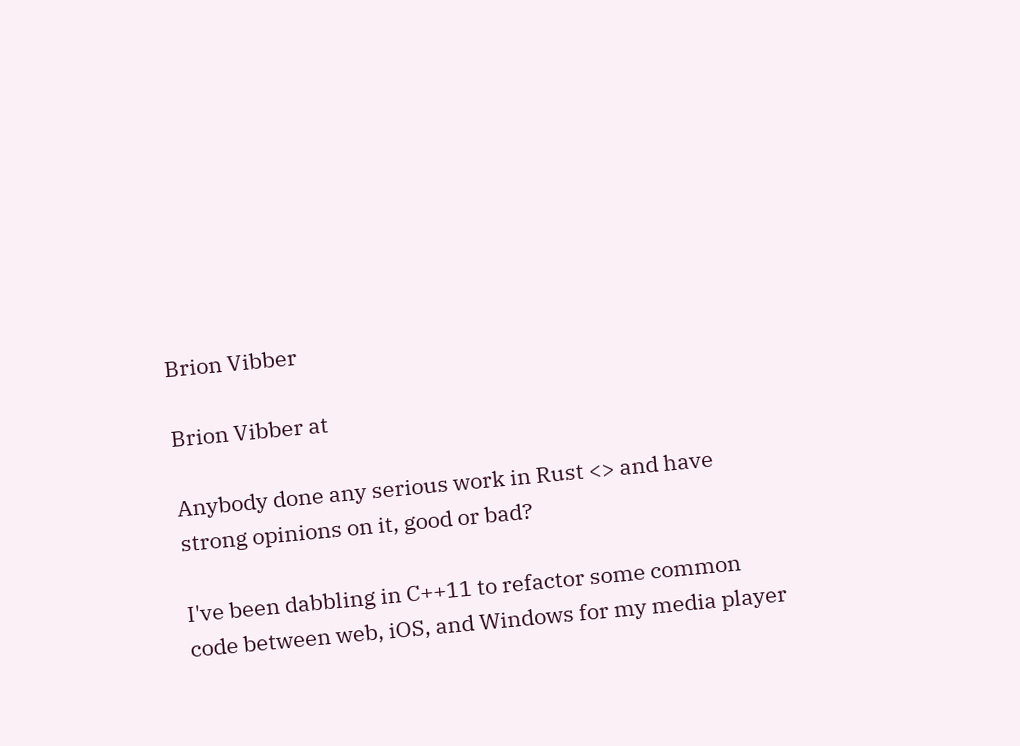Brion Vibber

Brion Vibber at

Anybody done any serious work in Rust <> and have strong opinions on it, good or bad?

I've been dabbling in C++11 to refactor some common code between web, iOS, and Windows for my media player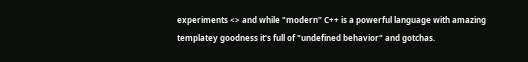experiments <> and while "modern" C++ is a powerful language with amazing templatey goodness it's full of "undefined behavior" and gotchas.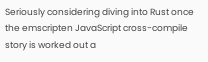Seriously considering diving into Rust once the emscripten JavaScript cross-compile story is worked out a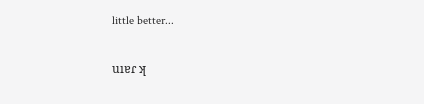little better...

uıɐɾ ʞ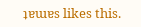ʇɐɯɐs likes this.